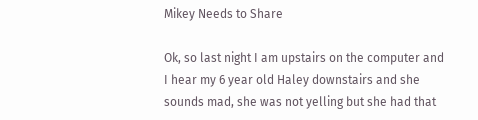Mikey Needs to Share

Ok, so last night I am upstairs on the computer and I hear my 6 year old Haley downstairs and she sounds mad, she was not yelling but she had that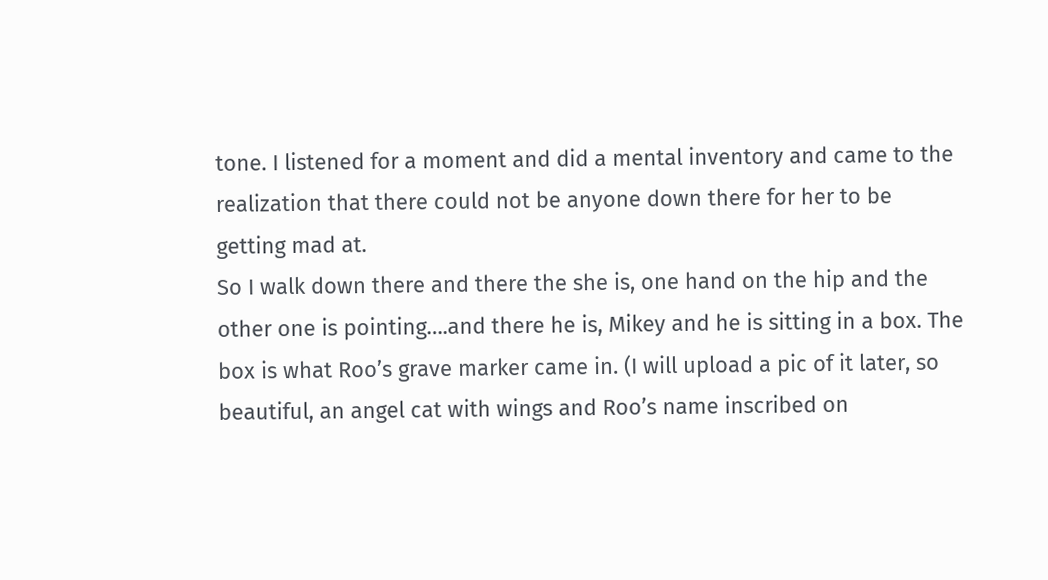tone. I listened for a moment and did a mental inventory and came to the realization that there could not be anyone down there for her to be getting mad at.
So I walk down there and there the she is, one hand on the hip and the other one is pointing….and there he is, Mikey and he is sitting in a box. The box is what Roo’s grave marker came in. (I will upload a pic of it later, so beautiful, an angel cat with wings and Roo’s name inscribed on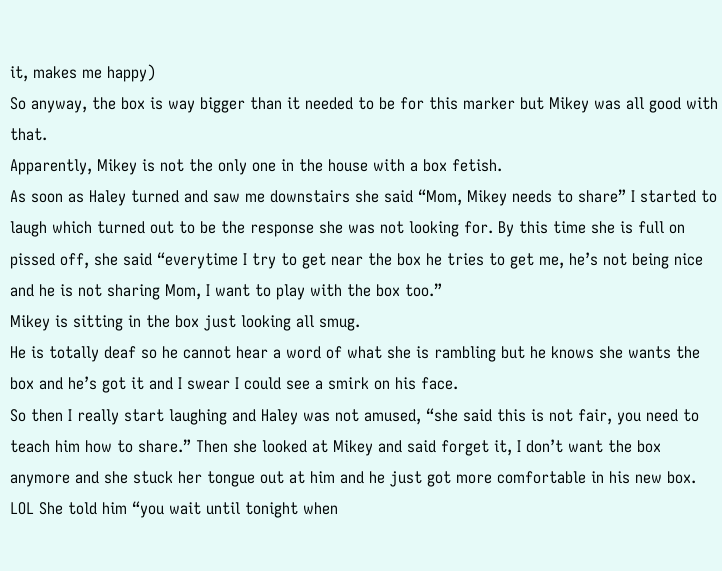it, makes me happy)
So anyway, the box is way bigger than it needed to be for this marker but Mikey was all good with that.
Apparently, Mikey is not the only one in the house with a box fetish.
As soon as Haley turned and saw me downstairs she said “Mom, Mikey needs to share” I started to laugh which turned out to be the response she was not looking for. By this time she is full on pissed off, she said “everytime I try to get near the box he tries to get me, he’s not being nice and he is not sharing Mom, I want to play with the box too.”
Mikey is sitting in the box just looking all smug.
He is totally deaf so he cannot hear a word of what she is rambling but he knows she wants the box and he’s got it and I swear I could see a smirk on his face.
So then I really start laughing and Haley was not amused, “she said this is not fair, you need to teach him how to share.” Then she looked at Mikey and said forget it, I don’t want the box anymore and she stuck her tongue out at him and he just got more comfortable in his new box. LOL She told him “you wait until tonight when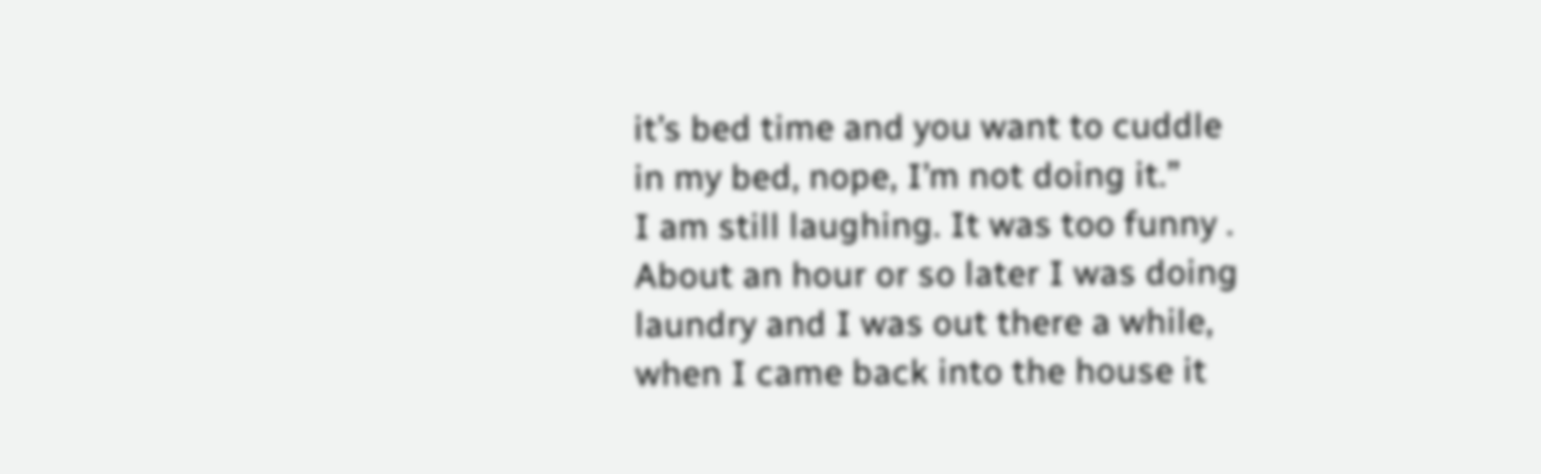it’s bed time and you want to cuddle in my bed, nope, I’m not doing it.”
I am still laughing. It was too funny .
About an hour or so later I was doing laundry and I was out there a while, when I came back into the house it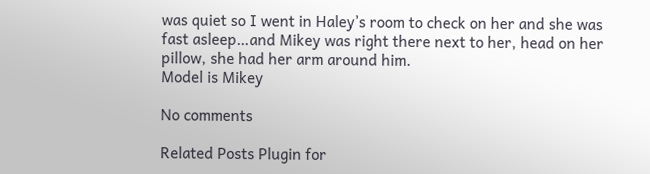was quiet so I went in Haley’s room to check on her and she was fast asleep…and Mikey was right there next to her, head on her pillow, she had her arm around him.
Model is Mikey

No comments

Related Posts Plugin for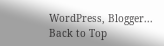WordPress, Blogger...
Back to Top